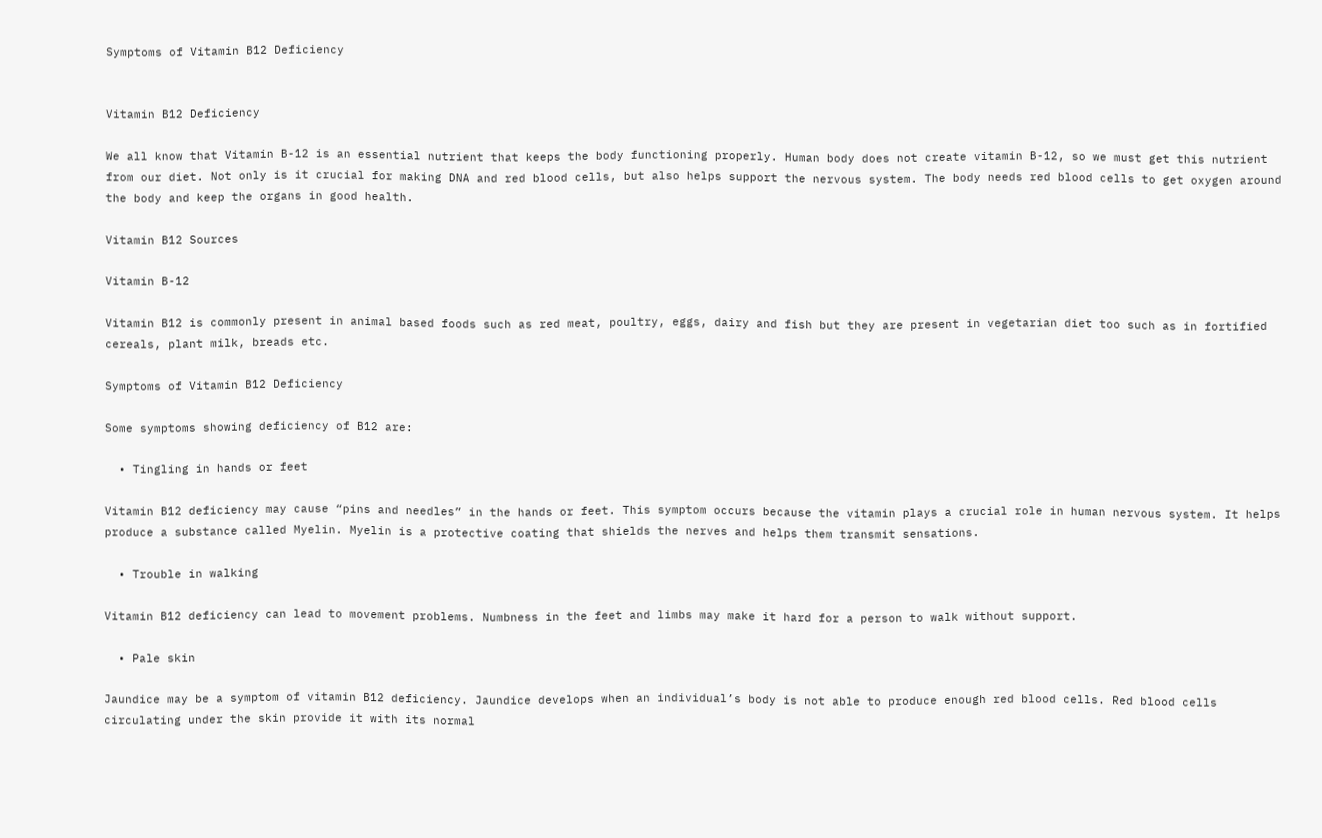Symptoms of Vitamin B12 Deficiency


Vitamin B12 Deficiency

We all know that Vitamin B-12 is an essential nutrient that keeps the body functioning properly. Human body does not create vitamin B-12, so we must get this nutrient from our diet. Not only is it crucial for making DNA and red blood cells, but also helps support the nervous system. The body needs red blood cells to get oxygen around the body and keep the organs in good health.

Vitamin B12 Sources

Vitamin B-12

Vitamin B12 is commonly present in animal based foods such as red meat, poultry, eggs, dairy and fish but they are present in vegetarian diet too such as in fortified cereals, plant milk, breads etc.

Symptoms of Vitamin B12 Deficiency

Some symptoms showing deficiency of B12 are:

  • Tingling in hands or feet

Vitamin B12 deficiency may cause “pins and needles” in the hands or feet. This symptom occurs because the vitamin plays a crucial role in human nervous system. It helps produce a substance called Myelin. Myelin is a protective coating that shields the nerves and helps them transmit sensations.

  • Trouble in walking

Vitamin B12 deficiency can lead to movement problems. Numbness in the feet and limbs may make it hard for a person to walk without support.

  • Pale skin

Jaundice may be a symptom of vitamin B12 deficiency. Jaundice develops when an individual’s body is not able to produce enough red blood cells. Red blood cells circulating under the skin provide it with its normal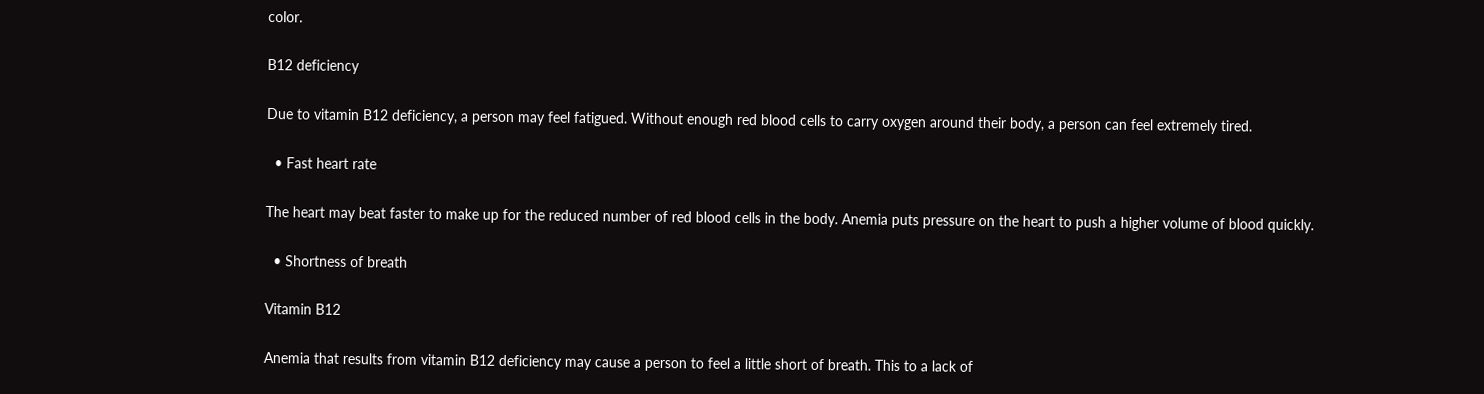color.

B12 deficiency

Due to vitamin B12 deficiency, a person may feel fatigued. Without enough red blood cells to carry oxygen around their body, a person can feel extremely tired.

  • Fast heart rate

The heart may beat faster to make up for the reduced number of red blood cells in the body. Anemia puts pressure on the heart to push a higher volume of blood quickly.

  • Shortness of breath

Vitamin B12

Anemia that results from vitamin B12 deficiency may cause a person to feel a little short of breath. This to a lack of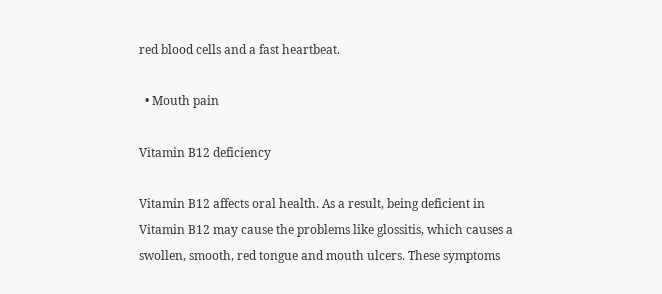red blood cells and a fast heartbeat.

  • Mouth pain

Vitamin B12 deficiency

Vitamin B12 affects oral health. As a result, being deficient in Vitamin B12 may cause the problems like glossitis, which causes a swollen, smooth, red tongue and mouth ulcers. These symptoms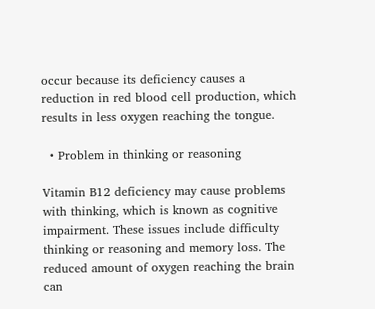occur because its deficiency causes a reduction in red blood cell production, which results in less oxygen reaching the tongue.

  • Problem in thinking or reasoning

Vitamin B12 deficiency may cause problems with thinking, which is known as cognitive impairment. These issues include difficulty thinking or reasoning and memory loss. The reduced amount of oxygen reaching the brain can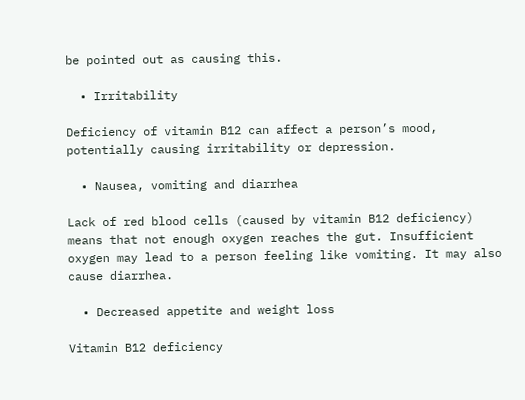be pointed out as causing this.

  • Irritability

Deficiency of vitamin B12 can affect a person’s mood, potentially causing irritability or depression.

  • Nausea, vomiting and diarrhea

Lack of red blood cells (caused by vitamin B12 deficiency) means that not enough oxygen reaches the gut. Insufficient oxygen may lead to a person feeling like vomiting. It may also cause diarrhea.

  • Decreased appetite and weight loss

Vitamin B12 deficiency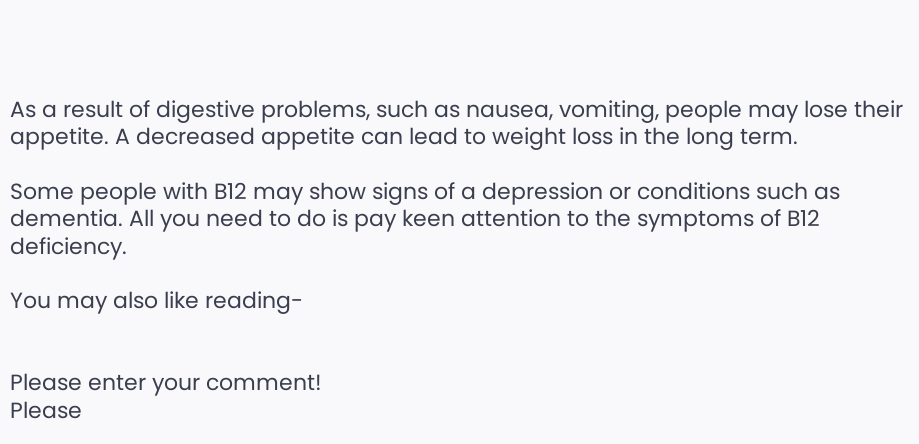As a result of digestive problems, such as nausea, vomiting, people may lose their appetite. A decreased appetite can lead to weight loss in the long term.

Some people with B12 may show signs of a depression or conditions such as dementia. All you need to do is pay keen attention to the symptoms of B12 deficiency.

You may also like reading-


Please enter your comment!
Please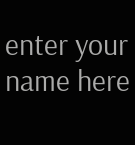enter your name here